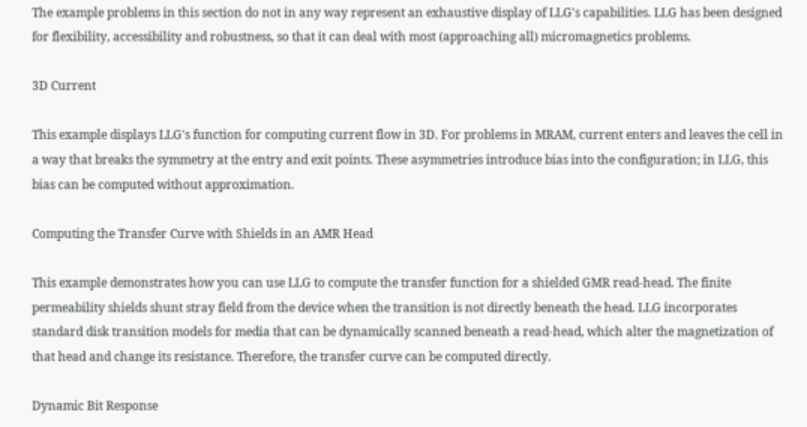The example problems in this section do not in any way represent an exhaustive display of LLG's capabilities. LLG has been designed for flexibility, accessibility and robustness, so that it can deal with most (approaching all) micromagnetics problems.

3D Current

This example displays LLG's function for computing current flow in 3D. For problems in MRAM, current enters and leaves the cell in a way that breaks the symmetry at the entry and exit points. These asymmetries introduce bias into the configuration; in LLG, this bias can be computed without approximation.

Computing the Transfer Curve with Shields in an AMR Head

This example demonstrates how you can use LLG to compute the transfer function for a shielded GMR read-head. The finite permeability shields shunt stray field from the device when the transition is not directly beneath the head. LLG incorporates standard disk transition models for media that can be dynamically scanned beneath a read-head, which alter the magnetization of that head and change its resistance. Therefore, the transfer curve can be computed directly.

Dynamic Bit Response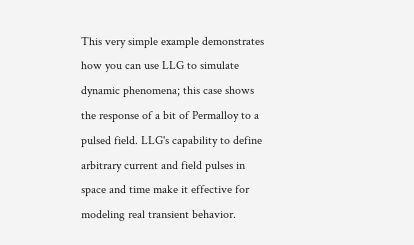This very simple example demonstrates how you can use LLG to simulate dynamic phenomena; this case shows the response of a bit of Permalloy to a pulsed field. LLG's capability to define arbitrary current and field pulses in space and time make it effective for modeling real transient behavior.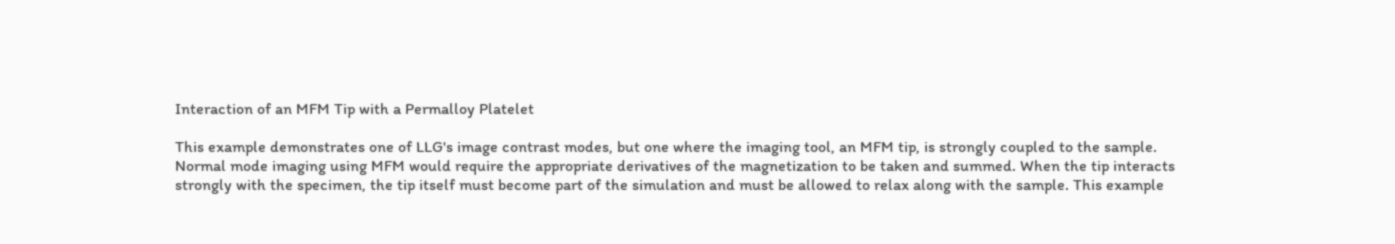Interaction of an MFM Tip with a Permalloy Platelet

This example demonstrates one of LLG's image contrast modes, but one where the imaging tool, an MFM tip, is strongly coupled to the sample. Normal mode imaging using MFM would require the appropriate derivatives of the magnetization to be taken and summed. When the tip interacts strongly with the specimen, the tip itself must become part of the simulation and must be allowed to relax along with the sample. This example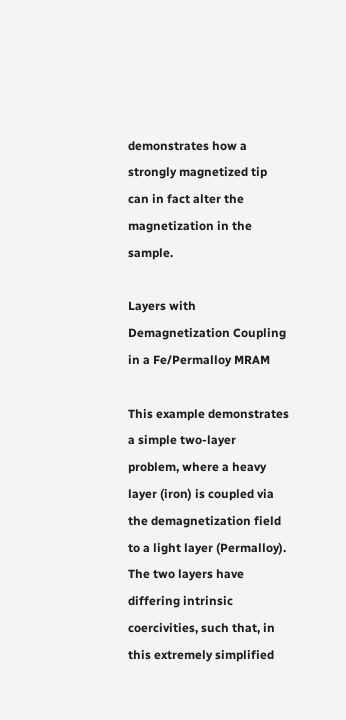demonstrates how a strongly magnetized tip can in fact alter the magnetization in the sample.

Layers with Demagnetization Coupling in a Fe/Permalloy MRAM

This example demonstrates a simple two-layer problem, where a heavy layer (iron) is coupled via the demagnetization field to a light layer (Permalloy). The two layers have differing intrinsic coercivities, such that, in this extremely simplified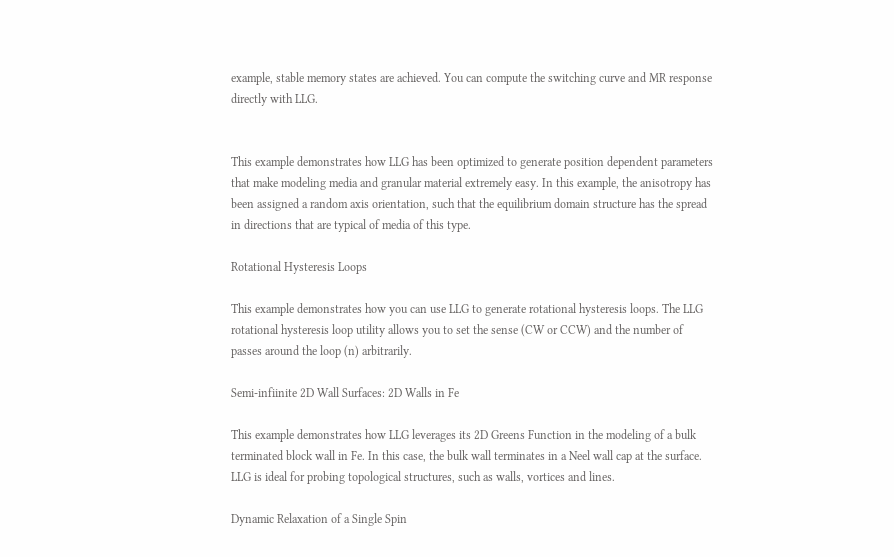example, stable memory states are achieved. You can compute the switching curve and MR response directly with LLG.


This example demonstrates how LLG has been optimized to generate position dependent parameters that make modeling media and granular material extremely easy. In this example, the anisotropy has been assigned a random axis orientation, such that the equilibrium domain structure has the spread in directions that are typical of media of this type.

Rotational Hysteresis Loops

This example demonstrates how you can use LLG to generate rotational hysteresis loops. The LLG rotational hysteresis loop utility allows you to set the sense (CW or CCW) and the number of passes around the loop (n) arbitrarily.

Semi-infiinite 2D Wall Surfaces: 2D Walls in Fe

This example demonstrates how LLG leverages its 2D Greens Function in the modeling of a bulk terminated block wall in Fe. In this case, the bulk wall terminates in a Neel wall cap at the surface. LLG is ideal for probing topological structures, such as walls, vortices and lines.

Dynamic Relaxation of a Single Spin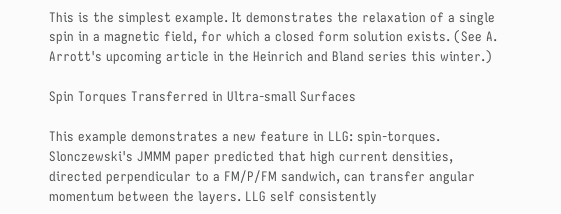This is the simplest example. It demonstrates the relaxation of a single spin in a magnetic field, for which a closed form solution exists. (See A. Arrott's upcoming article in the Heinrich and Bland series this winter.)

Spin Torques Transferred in Ultra-small Surfaces

This example demonstrates a new feature in LLG: spin-torques. Slonczewski's JMMM paper predicted that high current densities, directed perpendicular to a FM/P/FM sandwich, can transfer angular momentum between the layers. LLG self consistently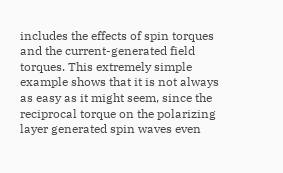includes the effects of spin torques and the current-generated field torques. This extremely simple example shows that it is not always as easy as it might seem, since the reciprocal torque on the polarizing layer generated spin waves even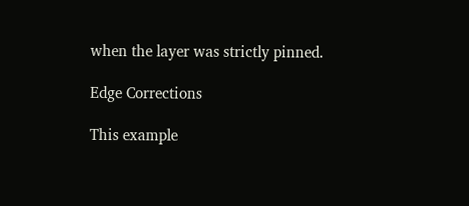when the layer was strictly pinned.

Edge Corrections

This example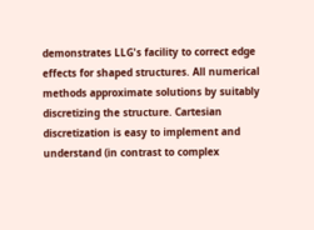demonstrates LLG's facility to correct edge effects for shaped structures. All numerical methods approximate solutions by suitably discretizing the structure. Cartesian discretization is easy to implement and understand (in contrast to complex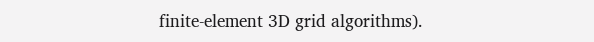finite-element 3D grid algorithms).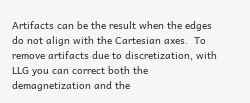Artifacts can be the result when the edges do not align with the Cartesian axes.  To remove artifacts due to discretization, with LLG you can correct both the demagnetization and the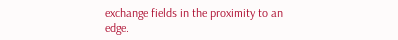exchange fields in the proximity to an edge.